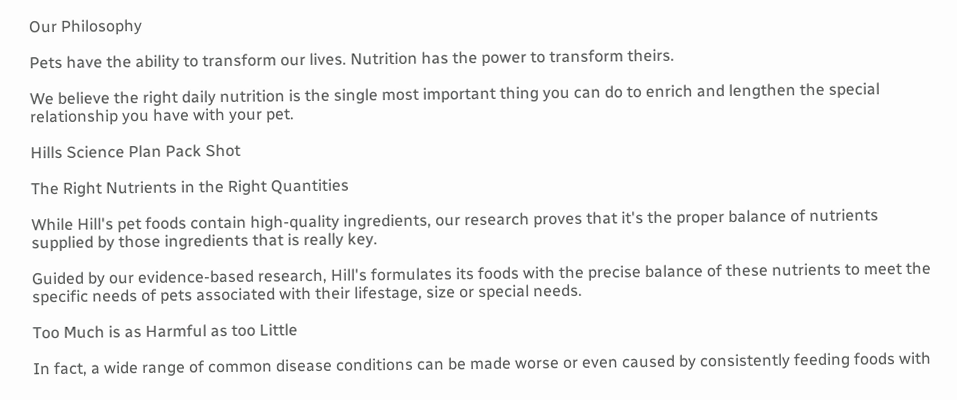Our Philosophy

Pets have the ability to transform our lives. Nutrition has the power to transform theirs.

We believe the right daily nutrition is the single most important thing you can do to enrich and lengthen the special relationship you have with your pet.

Hills Science Plan Pack Shot

The Right Nutrients in the Right Quantities

While Hill's pet foods contain high-quality ingredients, our research proves that it's the proper balance of nutrients supplied by those ingredients that is really key.

Guided by our evidence-based research, Hill's formulates its foods with the precise balance of these nutrients to meet the specific needs of pets associated with their lifestage, size or special needs.

Too Much is as Harmful as too Little

In fact, a wide range of common disease conditions can be made worse or even caused by consistently feeding foods with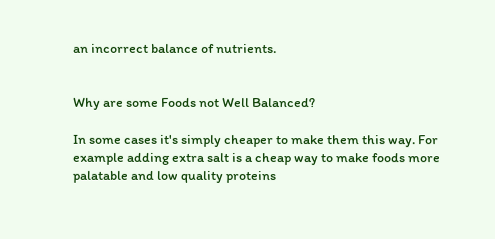an incorrect balance of nutrients.


Why are some Foods not Well Balanced?

In some cases it's simply cheaper to make them this way. For example adding extra salt is a cheap way to make foods more palatable and low quality proteins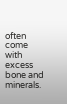often come with excess bone and minerals.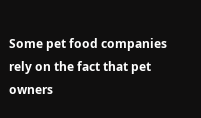Some pet food companies rely on the fact that pet owners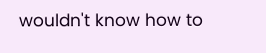wouldn't know how to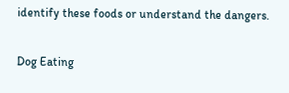identify these foods or understand the dangers.

Dog Eating